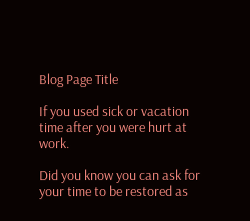Blog Page Title

If you used sick or vacation time after you were hurt at work.

Did you know you can ask for your time to be restored as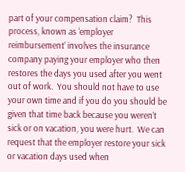part of your compensation claim?  This process, known as ‘employer reimbursement’ involves the insurance company paying your employer who then restores the days you used after you went out of work.  You should not have to use your own time and if you do you should be given that time back because you weren’t sick or on vacation, you were hurt.  We can request that the employer restore your sick or vacation days used when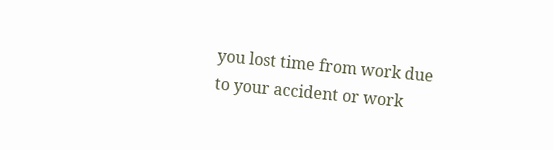you lost time from work due to your accident or work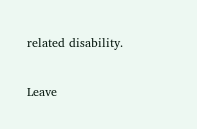related disability.

Leave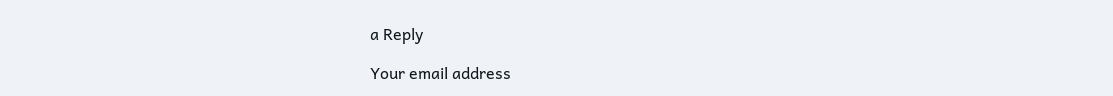a Reply

Your email address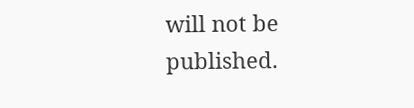will not be published.